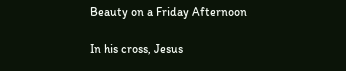Beauty on a Friday Afternoon

In his cross, Jesus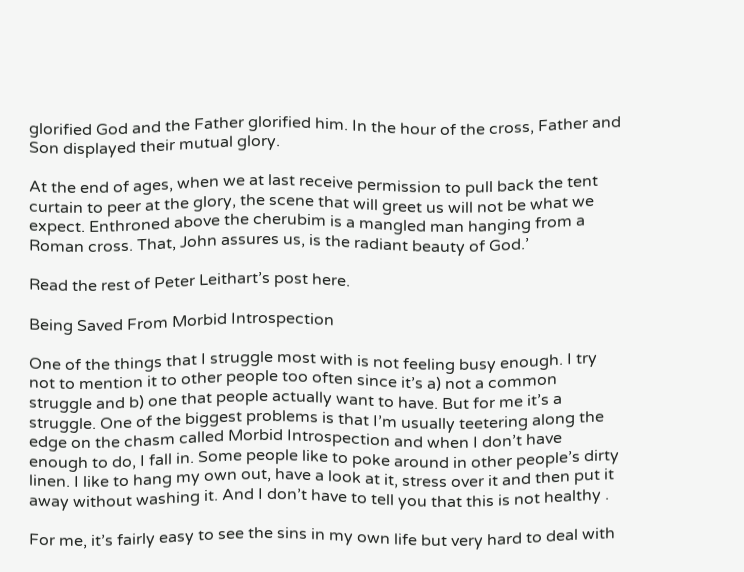glorified God and the Father glorified him. In the hour of the cross, Father and Son displayed their mutual glory.

At the end of ages, when we at last receive permission to pull back the tent curtain to peer at the glory, the scene that will greet us will not be what we expect. Enthroned above the cherubim is a mangled man hanging from a Roman cross. That, John assures us, is the radiant beauty of God.’

Read the rest of Peter Leithart’s post here.

Being Saved From Morbid Introspection

One of the things that I struggle most with is not feeling busy enough. I try not to mention it to other people too often since it’s a) not a common struggle and b) one that people actually want to have. But for me it’s a struggle. One of the biggest problems is that I’m usually teetering along the edge on the chasm called Morbid Introspection and when I don’t have enough to do, I fall in. Some people like to poke around in other people’s dirty linen. I like to hang my own out, have a look at it, stress over it and then put it away without washing it. And I don’t have to tell you that this is not healthy .

For me, it’s fairly easy to see the sins in my own life but very hard to deal with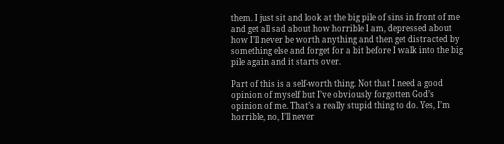them. I just sit and look at the big pile of sins in front of me and get all sad about how horrible I am, depressed about how I’ll never be worth anything and then get distracted by something else and forget for a bit before I walk into the big pile again and it starts over.

Part of this is a self-worth thing. Not that I need a good opinion of myself but I’ve obviously forgotten God’s opinion of me. That’s a really stupid thing to do. Yes, I’m horrible, no, I’ll never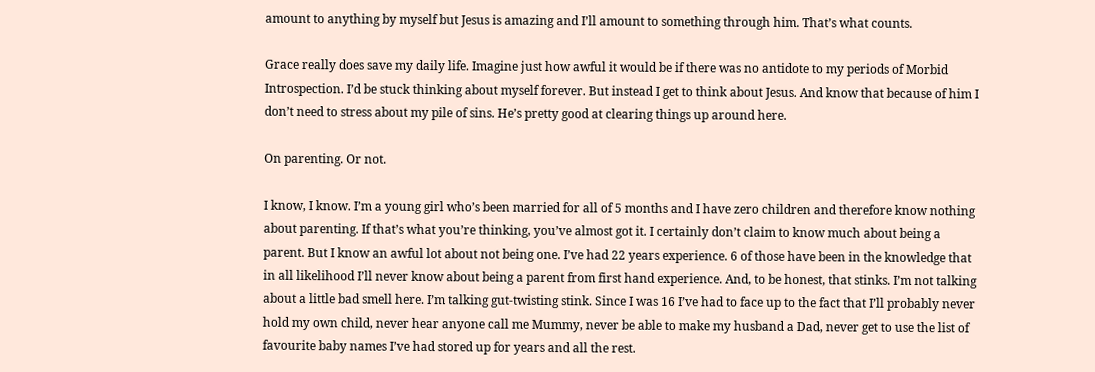amount to anything by myself but Jesus is amazing and I’ll amount to something through him. That’s what counts.

Grace really does save my daily life. Imagine just how awful it would be if there was no antidote to my periods of Morbid Introspection. I’d be stuck thinking about myself forever. But instead I get to think about Jesus. And know that because of him I don’t need to stress about my pile of sins. He’s pretty good at clearing things up around here.

On parenting. Or not.

I know, I know. I’m a young girl who’s been married for all of 5 months and I have zero children and therefore know nothing about parenting. If that’s what you’re thinking, you’ve almost got it. I certainly don’t claim to know much about being a parent. But I know an awful lot about not being one. I’ve had 22 years experience. 6 of those have been in the knowledge that in all likelihood I’ll never know about being a parent from first hand experience. And, to be honest, that stinks. I’m not talking about a little bad smell here. I’m talking gut-twisting stink. Since I was 16 I’ve had to face up to the fact that I’ll probably never hold my own child, never hear anyone call me Mummy, never be able to make my husband a Dad, never get to use the list of favourite baby names I’ve had stored up for years and all the rest.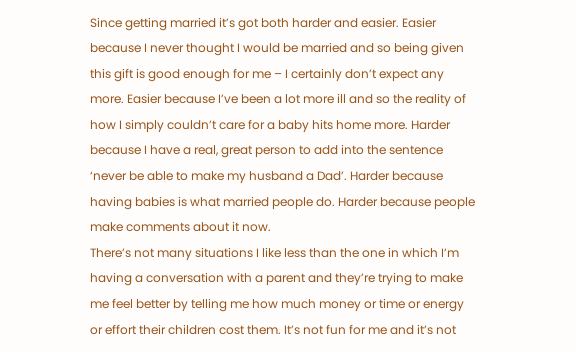Since getting married it’s got both harder and easier. Easier because I never thought I would be married and so being given this gift is good enough for me – I certainly don’t expect any more. Easier because I’ve been a lot more ill and so the reality of how I simply couldn’t care for a baby hits home more. Harder because I have a real, great person to add into the sentence ‘never be able to make my husband a Dad’. Harder because having babies is what married people do. Harder because people make comments about it now.
There’s not many situations I like less than the one in which I’m having a conversation with a parent and they’re trying to make me feel better by telling me how much money or time or energy or effort their children cost them. It’s not fun for me and it’s not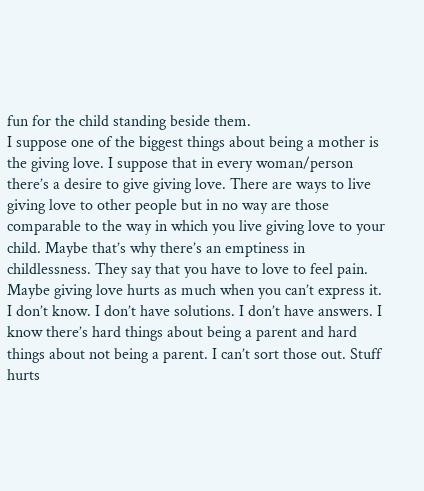fun for the child standing beside them.
I suppose one of the biggest things about being a mother is the giving love. I suppose that in every woman/person there’s a desire to give giving love. There are ways to live giving love to other people but in no way are those comparable to the way in which you live giving love to your child. Maybe that’s why there’s an emptiness in childlessness. They say that you have to love to feel pain. Maybe giving love hurts as much when you can’t express it.
I don’t know. I don’t have solutions. I don’t have answers. I know there’s hard things about being a parent and hard things about not being a parent. I can’t sort those out. Stuff hurts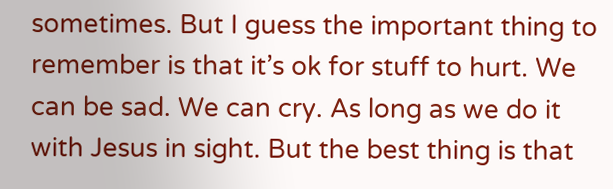sometimes. But I guess the important thing to remember is that it’s ok for stuff to hurt. We can be sad. We can cry. As long as we do it with Jesus in sight. But the best thing is that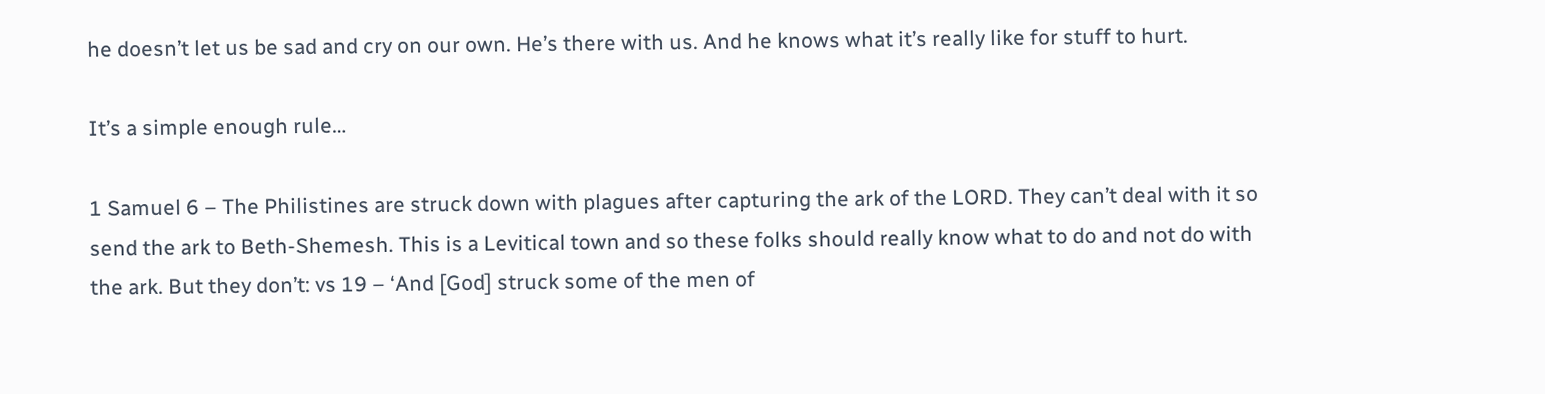he doesn’t let us be sad and cry on our own. He’s there with us. And he knows what it’s really like for stuff to hurt.

It’s a simple enough rule…

1 Samuel 6 – The Philistines are struck down with plagues after capturing the ark of the LORD. They can’t deal with it so send the ark to Beth-Shemesh. This is a Levitical town and so these folks should really know what to do and not do with the ark. But they don’t: vs 19 – ‘And [God] struck some of the men of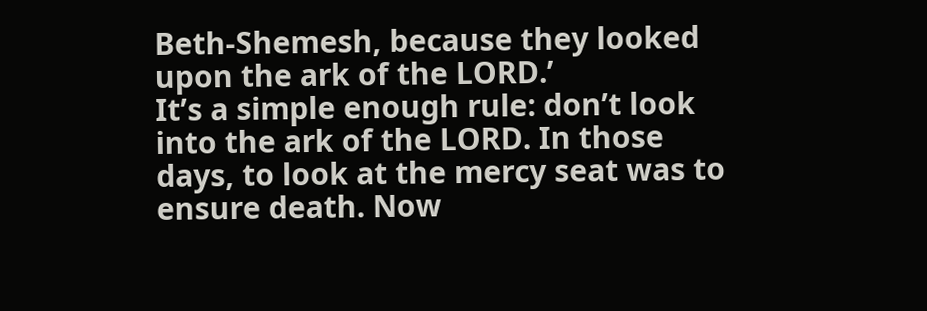Beth-Shemesh, because they looked upon the ark of the LORD.’
It’s a simple enough rule: don’t look into the ark of the LORD. In those days, to look at the mercy seat was to ensure death. Now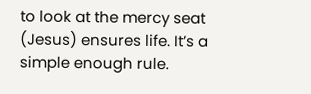to look at the mercy seat (Jesus) ensures life. It’s a simple enough rule.